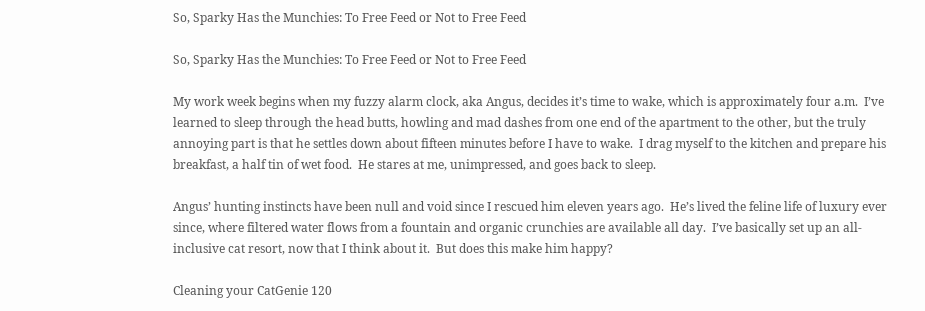So, Sparky Has the Munchies: To Free Feed or Not to Free Feed

So, Sparky Has the Munchies: To Free Feed or Not to Free Feed

My work week begins when my fuzzy alarm clock, aka Angus, decides it’s time to wake, which is approximately four a.m.  I’ve learned to sleep through the head butts, howling and mad dashes from one end of the apartment to the other, but the truly annoying part is that he settles down about fifteen minutes before I have to wake.  I drag myself to the kitchen and prepare his breakfast, a half tin of wet food.  He stares at me, unimpressed, and goes back to sleep.

Angus’ hunting instincts have been null and void since I rescued him eleven years ago.  He’s lived the feline life of luxury ever since, where filtered water flows from a fountain and organic crunchies are available all day.  I’ve basically set up an all-inclusive cat resort, now that I think about it.  But does this make him happy?

Cleaning your CatGenie 120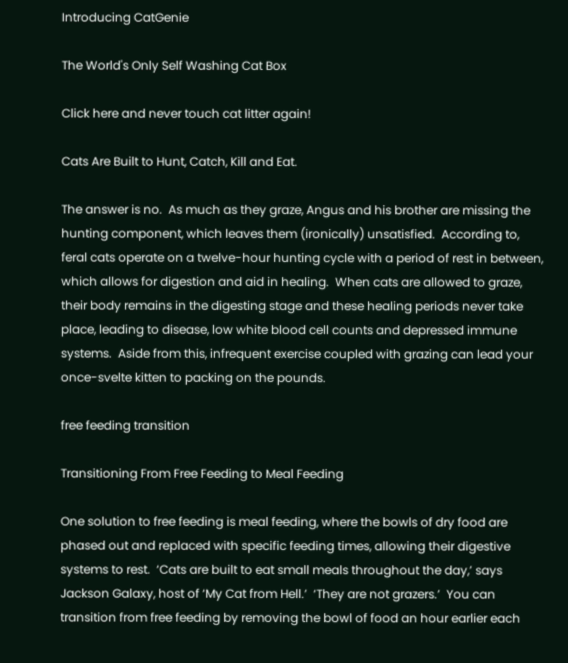Introducing CatGenie

The World's Only Self Washing Cat Box

Click here and never touch cat litter again!

Cats Are Built to Hunt, Catch, Kill and Eat.

The answer is no.  As much as they graze, Angus and his brother are missing the hunting component, which leaves them (ironically) unsatisfied.  According to, feral cats operate on a twelve-hour hunting cycle with a period of rest in between, which allows for digestion and aid in healing.  When cats are allowed to graze, their body remains in the digesting stage and these healing periods never take place, leading to disease, low white blood cell counts and depressed immune systems.  Aside from this, infrequent exercise coupled with grazing can lead your once-svelte kitten to packing on the pounds.

free feeding transition

Transitioning From Free Feeding to Meal Feeding

One solution to free feeding is meal feeding, where the bowls of dry food are phased out and replaced with specific feeding times, allowing their digestive systems to rest.  ‘Cats are built to eat small meals throughout the day,’ says Jackson Galaxy, host of ‘My Cat from Hell.’  ‘They are not grazers.’  You can transition from free feeding by removing the bowl of food an hour earlier each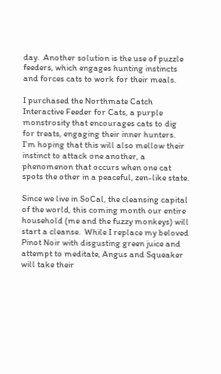day.  Another solution is the use of puzzle feeders, which engages hunting instincts and forces cats to work for their meals.

I purchased the Northmate Catch Interactive Feeder for Cats, a purple monstrosity that encourages cats to dig for treats, engaging their inner hunters.  I’m hoping that this will also mellow their instinct to attack one another, a phenomenon that occurs when one cat spots the other in a peaceful, zen-like state.

Since we live in SoCal, the cleansing capital of the world, this coming month our entire household (me and the fuzzy monkeys) will start a cleanse.  While I replace my beloved Pinot Noir with disgusting green juice and attempt to meditate, Angus and Squeaker will take their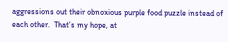aggressions out their obnoxious purple food puzzle instead of each other.  That’s my hope, at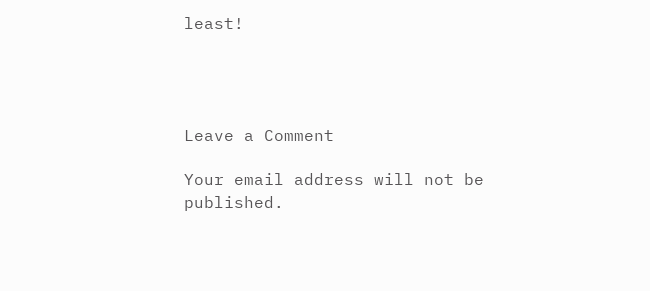least!




Leave a Comment

Your email address will not be published.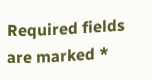Required fields are marked *